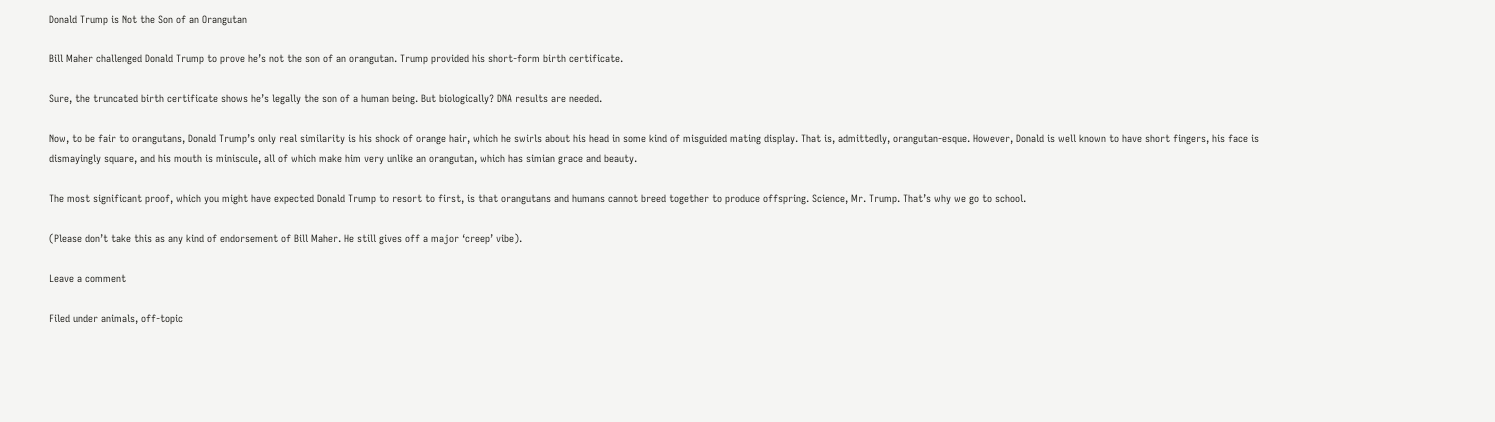Donald Trump is Not the Son of an Orangutan

Bill Maher challenged Donald Trump to prove he’s not the son of an orangutan. Trump provided his short-form birth certificate.

Sure, the truncated birth certificate shows he’s legally the son of a human being. But biologically? DNA results are needed.

Now, to be fair to orangutans, Donald Trump’s only real similarity is his shock of orange hair, which he swirls about his head in some kind of misguided mating display. That is, admittedly, orangutan-esque. However, Donald is well known to have short fingers, his face is dismayingly square, and his mouth is miniscule, all of which make him very unlike an orangutan, which has simian grace and beauty.

The most significant proof, which you might have expected Donald Trump to resort to first, is that orangutans and humans cannot breed together to produce offspring. Science, Mr. Trump. That’s why we go to school.

(Please don’t take this as any kind of endorsement of Bill Maher. He still gives off a major ‘creep’ vibe).

Leave a comment

Filed under animals, off-topic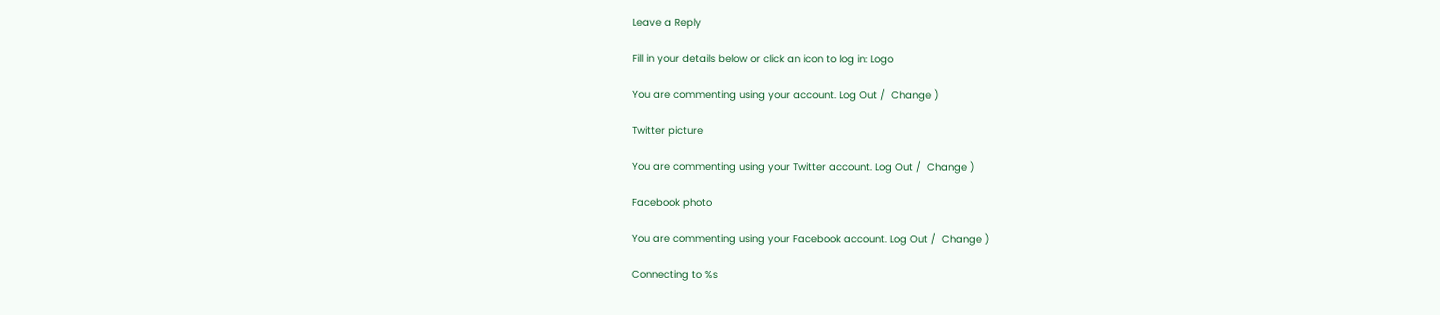Leave a Reply

Fill in your details below or click an icon to log in: Logo

You are commenting using your account. Log Out /  Change )

Twitter picture

You are commenting using your Twitter account. Log Out /  Change )

Facebook photo

You are commenting using your Facebook account. Log Out /  Change )

Connecting to %s